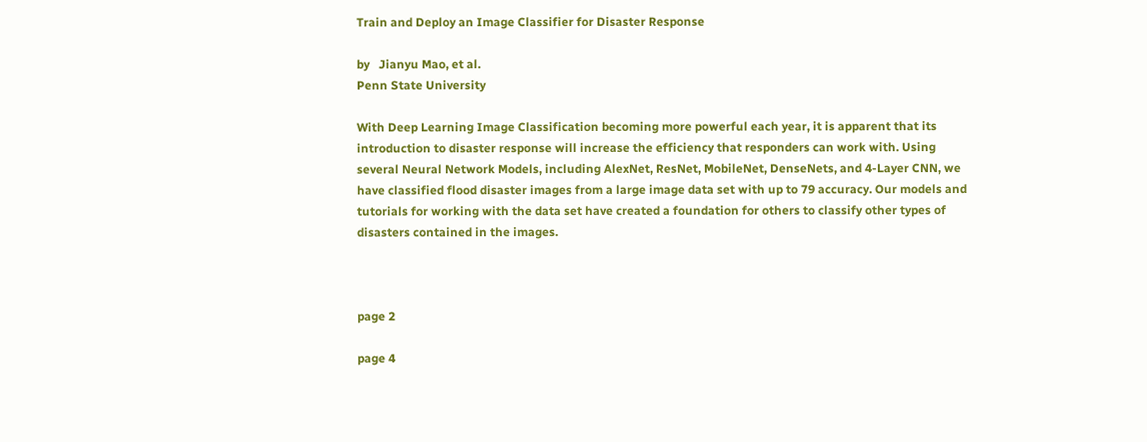Train and Deploy an Image Classifier for Disaster Response

by   Jianyu Mao, et al.
Penn State University

With Deep Learning Image Classification becoming more powerful each year, it is apparent that its introduction to disaster response will increase the efficiency that responders can work with. Using several Neural Network Models, including AlexNet, ResNet, MobileNet, DenseNets, and 4-Layer CNN, we have classified flood disaster images from a large image data set with up to 79 accuracy. Our models and tutorials for working with the data set have created a foundation for others to classify other types of disasters contained in the images.



page 2

page 4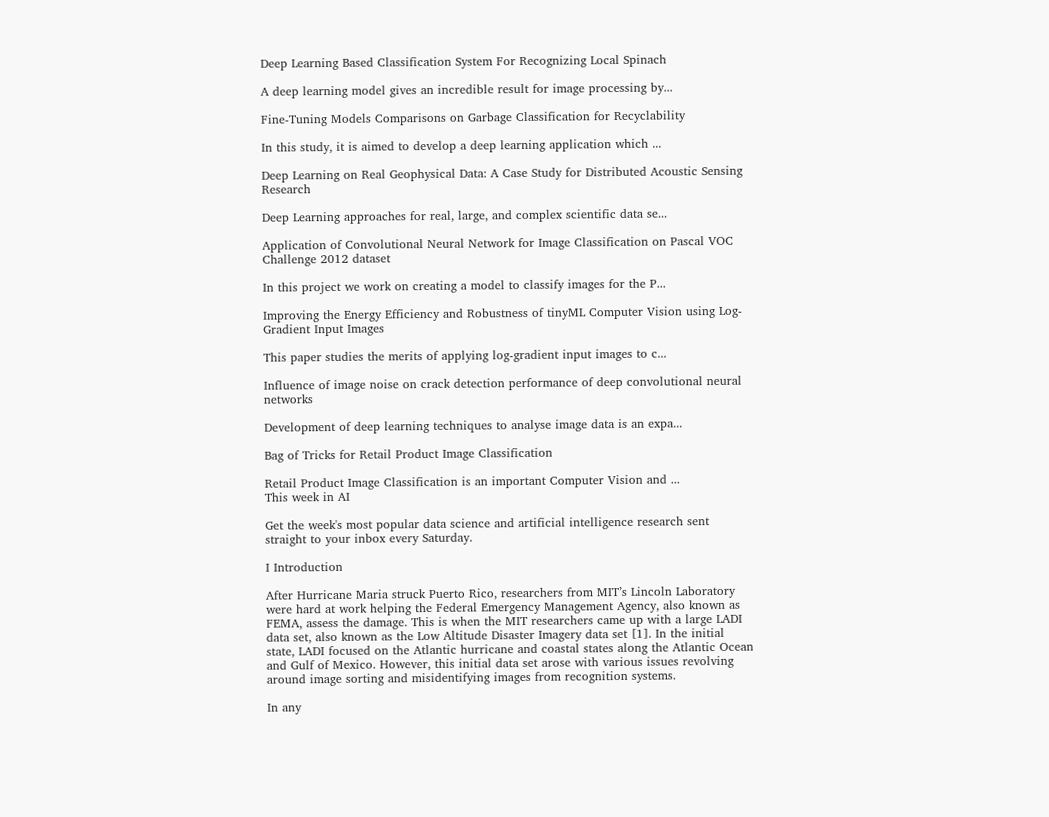Deep Learning Based Classification System For Recognizing Local Spinach

A deep learning model gives an incredible result for image processing by...

Fine-Tuning Models Comparisons on Garbage Classification for Recyclability

In this study, it is aimed to develop a deep learning application which ...

Deep Learning on Real Geophysical Data: A Case Study for Distributed Acoustic Sensing Research

Deep Learning approaches for real, large, and complex scientific data se...

Application of Convolutional Neural Network for Image Classification on Pascal VOC Challenge 2012 dataset

In this project we work on creating a model to classify images for the P...

Improving the Energy Efficiency and Robustness of tinyML Computer Vision using Log-Gradient Input Images

This paper studies the merits of applying log-gradient input images to c...

Influence of image noise on crack detection performance of deep convolutional neural networks

Development of deep learning techniques to analyse image data is an expa...

Bag of Tricks for Retail Product Image Classification

Retail Product Image Classification is an important Computer Vision and ...
This week in AI

Get the week's most popular data science and artificial intelligence research sent straight to your inbox every Saturday.

I Introduction

After Hurricane Maria struck Puerto Rico, researchers from MIT’s Lincoln Laboratory were hard at work helping the Federal Emergency Management Agency, also known as FEMA, assess the damage. This is when the MIT researchers came up with a large LADI data set, also known as the Low Altitude Disaster Imagery data set [1]. In the initial state, LADI focused on the Atlantic hurricane and coastal states along the Atlantic Ocean and Gulf of Mexico. However, this initial data set arose with various issues revolving around image sorting and misidentifying images from recognition systems.

In any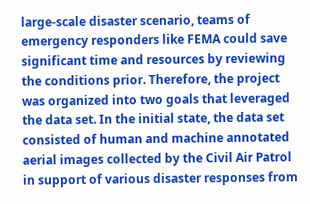large-scale disaster scenario, teams of emergency responders like FEMA could save significant time and resources by reviewing the conditions prior. Therefore, the project was organized into two goals that leveraged the data set. In the initial state, the data set consisted of human and machine annotated aerial images collected by the Civil Air Patrol in support of various disaster responses from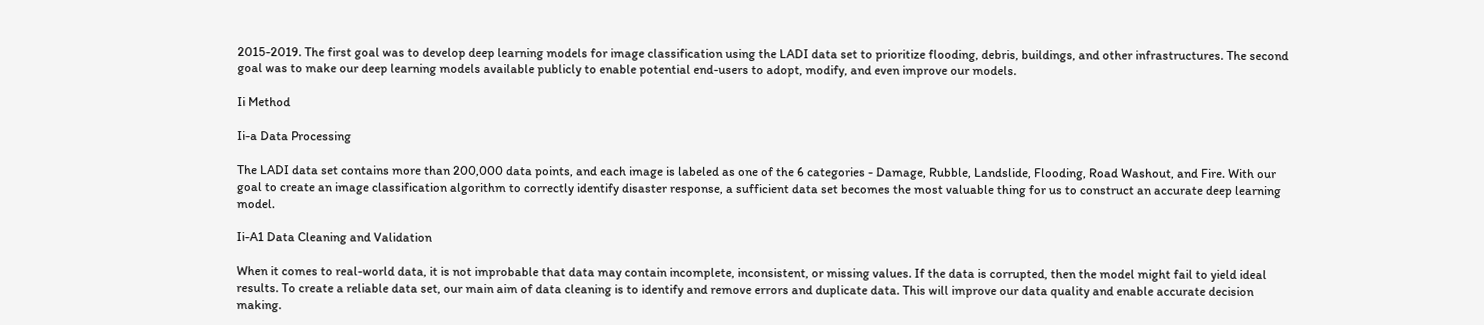2015-2019. The first goal was to develop deep learning models for image classification using the LADI data set to prioritize flooding, debris, buildings, and other infrastructures. The second goal was to make our deep learning models available publicly to enable potential end-users to adopt, modify, and even improve our models.

Ii Method

Ii-a Data Processing

The LADI data set contains more than 200,000 data points, and each image is labeled as one of the 6 categories - Damage, Rubble, Landslide, Flooding, Road Washout, and Fire. With our goal to create an image classification algorithm to correctly identify disaster response, a sufficient data set becomes the most valuable thing for us to construct an accurate deep learning model.

Ii-A1 Data Cleaning and Validation

When it comes to real-world data, it is not improbable that data may contain incomplete, inconsistent, or missing values. If the data is corrupted, then the model might fail to yield ideal results. To create a reliable data set, our main aim of data cleaning is to identify and remove errors and duplicate data. This will improve our data quality and enable accurate decision making.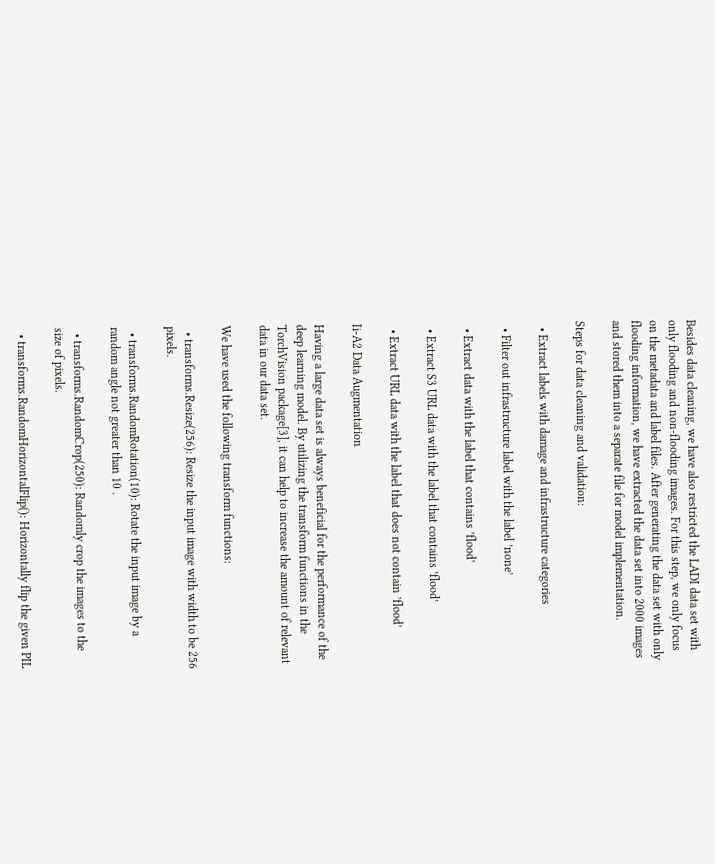Besides data cleaning, we have also restricted the LADI data set with only flooding and non-flooding images. For this step, we only focus on the metadata and label files. After generating the data set with only flooding information, we have extracted the data set into 2000 images and stored them into a separate file for model implementation.

Steps for data cleaning and validation:

  • Extract labels with damage and infrastructure categories

  • Filter out infrastructure label with the label ’none’

  • Extract data with the label that contains ’flood’

  • Extract S3 URL data with the label that contains ’flood’

  • Extract URL data with the label that does not contain ’flood’

Ii-A2 Data Augmentation

Having a large data set is always beneficial for the performance of the deep learning model. By utilizing the transform functions in the TorchVision package[3], it can help to increase the amount of relevant data in our data set.

We have used the following transform functions:

  • transforms.Resize(256): Resize the input image with width to be 256 pixels.

  • transforms.RandomRotation(10): Rotate the input image by a random angle not greater than 10 .

  • transforms.RandomCrop(250): Randomly crop the images to the size of pixels.

  • transforms.RandomHorizontalFlip(): Horizontally flip the given PIL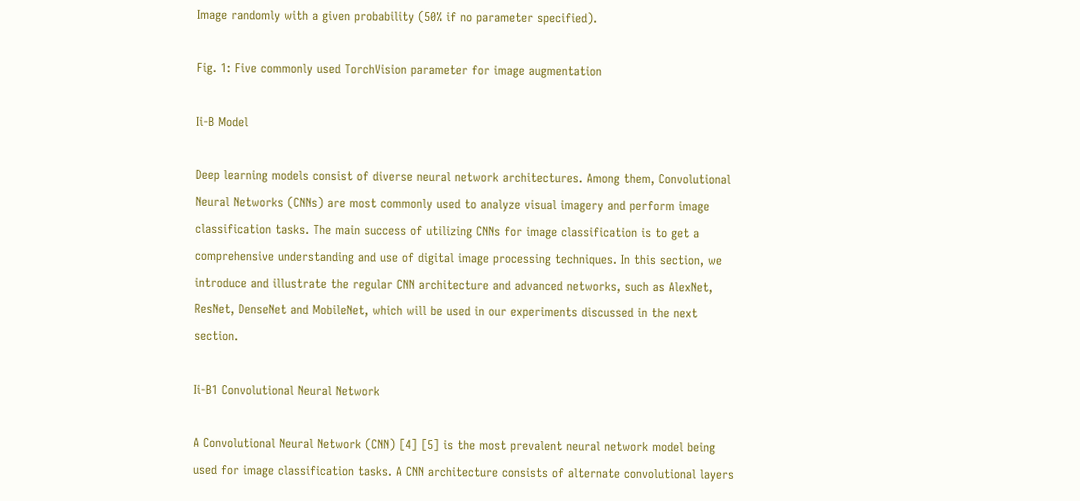Image randomly with a given probability (50% if no parameter specified).

Fig. 1: Five commonly used TorchVision parameter for image augmentation

Ii-B Model

Deep learning models consist of diverse neural network architectures. Among them, Convolutional Neural Networks (CNNs) are most commonly used to analyze visual imagery and perform image classification tasks. The main success of utilizing CNNs for image classification is to get a comprehensive understanding and use of digital image processing techniques. In this section, we introduce and illustrate the regular CNN architecture and advanced networks, such as AlexNet, ResNet, DenseNet and MobileNet, which will be used in our experiments discussed in the next section.

Ii-B1 Convolutional Neural Network

A Convolutional Neural Network (CNN) [4] [5] is the most prevalent neural network model being used for image classification tasks. A CNN architecture consists of alternate convolutional layers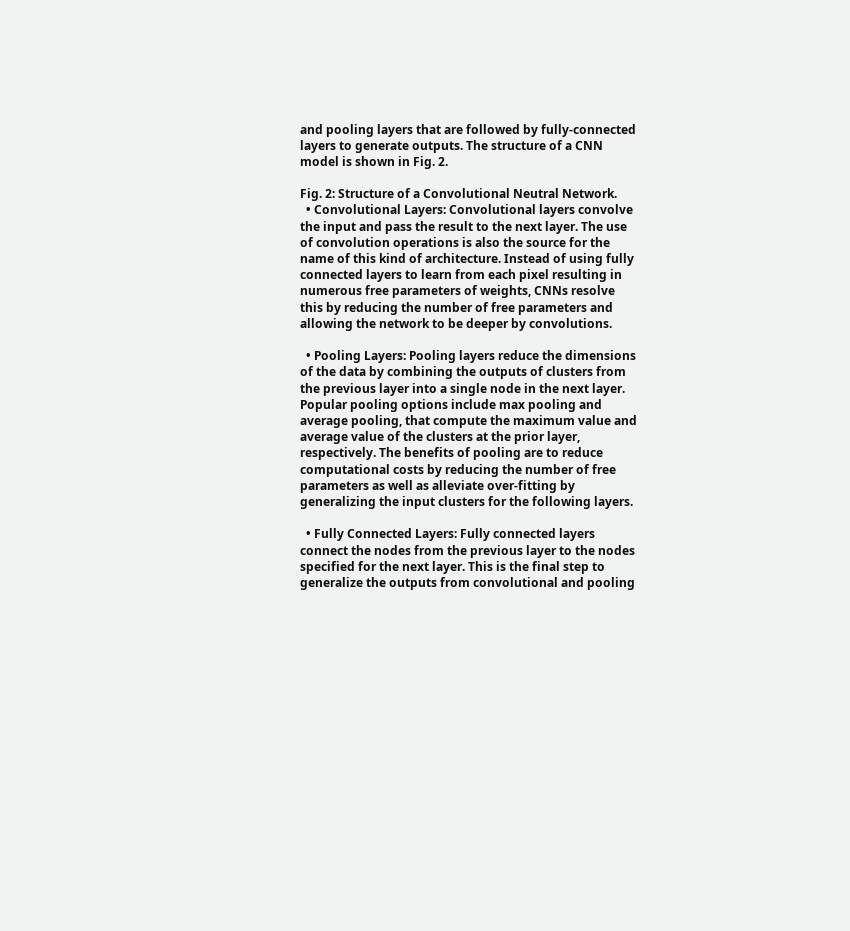and pooling layers that are followed by fully-connected layers to generate outputs. The structure of a CNN model is shown in Fig. 2.

Fig. 2: Structure of a Convolutional Neutral Network.
  • Convolutional Layers: Convolutional layers convolve the input and pass the result to the next layer. The use of convolution operations is also the source for the name of this kind of architecture. Instead of using fully connected layers to learn from each pixel resulting in numerous free parameters of weights, CNNs resolve this by reducing the number of free parameters and allowing the network to be deeper by convolutions.

  • Pooling Layers: Pooling layers reduce the dimensions of the data by combining the outputs of clusters from the previous layer into a single node in the next layer. Popular pooling options include max pooling and average pooling, that compute the maximum value and average value of the clusters at the prior layer, respectively. The benefits of pooling are to reduce computational costs by reducing the number of free parameters as well as alleviate over-fitting by generalizing the input clusters for the following layers.

  • Fully Connected Layers: Fully connected layers connect the nodes from the previous layer to the nodes specified for the next layer. This is the final step to generalize the outputs from convolutional and pooling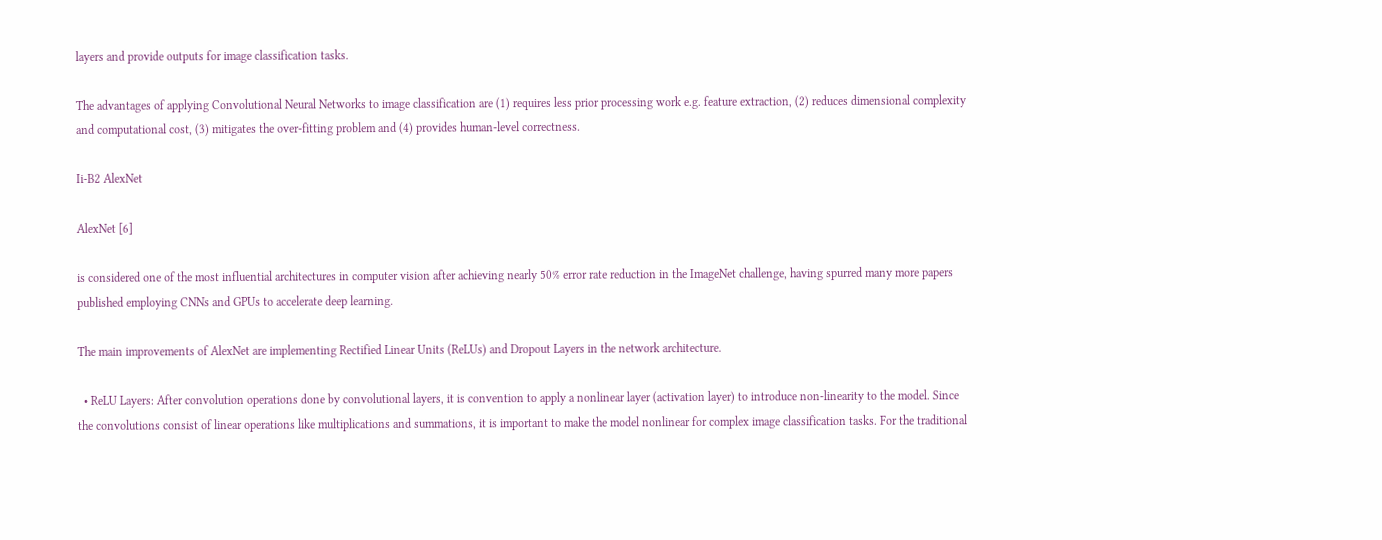layers and provide outputs for image classification tasks.

The advantages of applying Convolutional Neural Networks to image classification are (1) requires less prior processing work e.g. feature extraction, (2) reduces dimensional complexity and computational cost, (3) mitigates the over-fitting problem and (4) provides human-level correctness.

Ii-B2 AlexNet

AlexNet [6]

is considered one of the most influential architectures in computer vision after achieving nearly 50% error rate reduction in the ImageNet challenge, having spurred many more papers published employing CNNs and GPUs to accelerate deep learning.

The main improvements of AlexNet are implementing Rectified Linear Units (ReLUs) and Dropout Layers in the network architecture.

  • ReLU Layers: After convolution operations done by convolutional layers, it is convention to apply a nonlinear layer (activation layer) to introduce non-linearity to the model. Since the convolutions consist of linear operations like multiplications and summations, it is important to make the model nonlinear for complex image classification tasks. For the traditional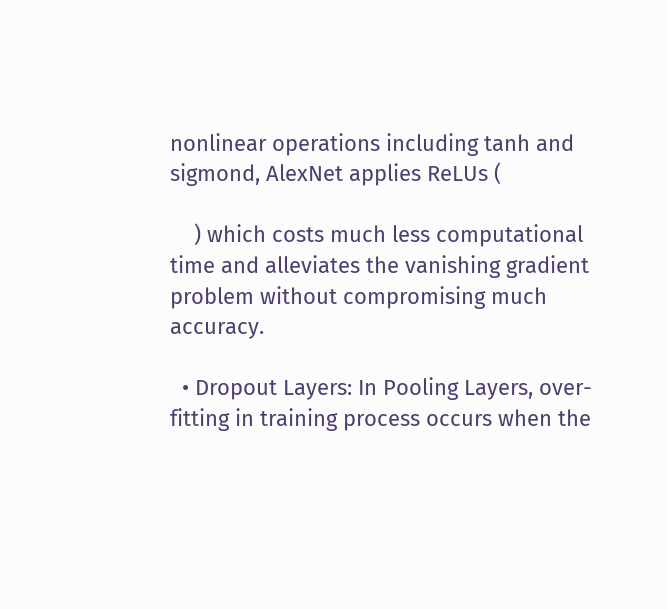nonlinear operations including tanh and sigmond, AlexNet applies ReLUs (

    ) which costs much less computational time and alleviates the vanishing gradient problem without compromising much accuracy.

  • Dropout Layers: In Pooling Layers, over-fitting in training process occurs when the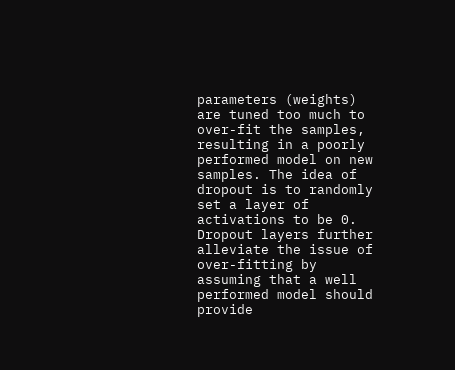parameters (weights) are tuned too much to over-fit the samples, resulting in a poorly performed model on new samples. The idea of dropout is to randomly set a layer of activations to be 0. Dropout layers further alleviate the issue of over-fitting by assuming that a well performed model should provide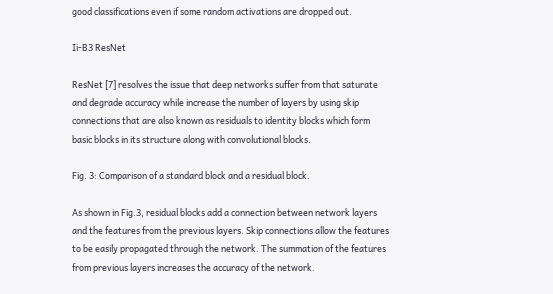good classifications even if some random activations are dropped out.

Ii-B3 ResNet

ResNet [7] resolves the issue that deep networks suffer from that saturate and degrade accuracy while increase the number of layers by using skip connections that are also known as residuals to identity blocks which form basic blocks in its structure along with convolutional blocks.

Fig. 3: Comparison of a standard block and a residual block.

As shown in Fig.3, residual blocks add a connection between network layers and the features from the previous layers. Skip connections allow the features to be easily propagated through the network. The summation of the features from previous layers increases the accuracy of the network.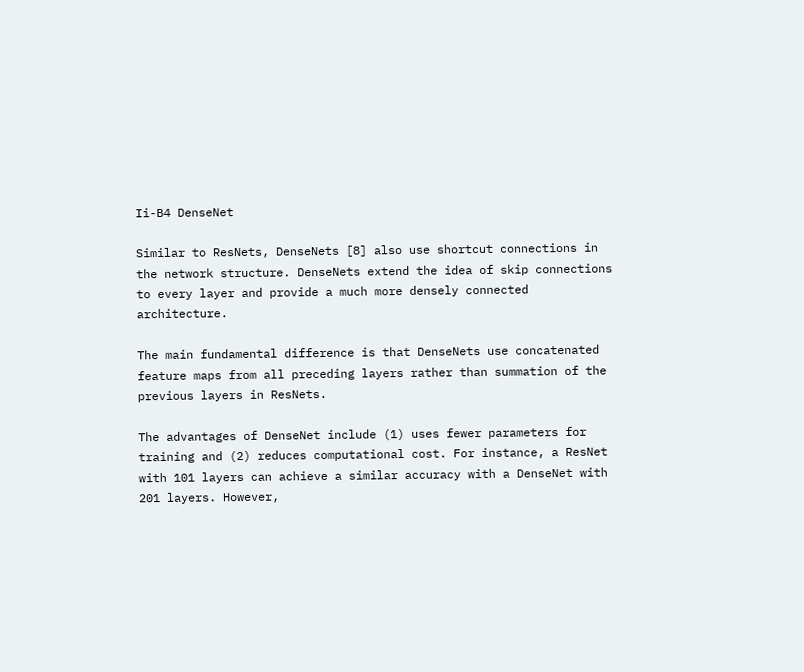Ii-B4 DenseNet

Similar to ResNets, DenseNets [8] also use shortcut connections in the network structure. DenseNets extend the idea of skip connections to every layer and provide a much more densely connected architecture.

The main fundamental difference is that DenseNets use concatenated feature maps from all preceding layers rather than summation of the previous layers in ResNets.

The advantages of DenseNet include (1) uses fewer parameters for training and (2) reduces computational cost. For instance, a ResNet with 101 layers can achieve a similar accuracy with a DenseNet with 201 layers. However,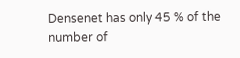Densenet has only 45 % of the number of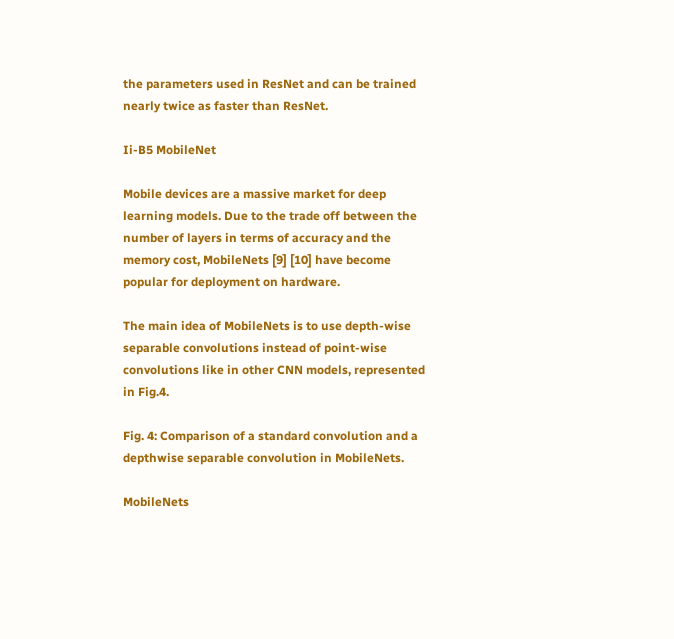the parameters used in ResNet and can be trained nearly twice as faster than ResNet.

Ii-B5 MobileNet

Mobile devices are a massive market for deep learning models. Due to the trade off between the number of layers in terms of accuracy and the memory cost, MobileNets [9] [10] have become popular for deployment on hardware.

The main idea of MobileNets is to use depth-wise separable convolutions instead of point-wise convolutions like in other CNN models, represented in Fig.4.

Fig. 4: Comparison of a standard convolution and a depthwise separable convolution in MobileNets.

MobileNets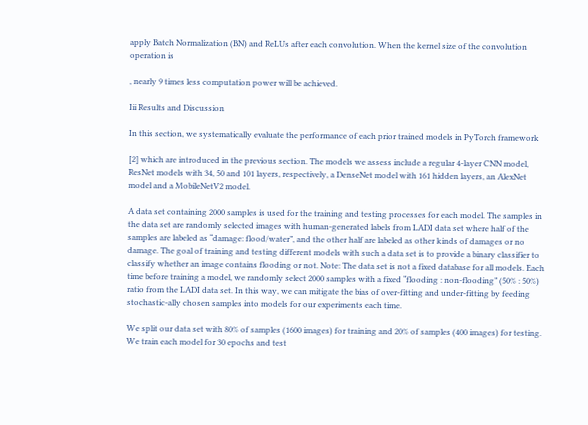apply Batch Normalization (BN) and ReLUs after each convolution. When the kernel size of the convolution operation is

, nearly 9 times less computation power will be achieved.

Iii Results and Discussion

In this section, we systematically evaluate the performance of each prior trained models in PyTorch framework

[2] which are introduced in the previous section. The models we assess include a regular 4-layer CNN model, ResNet models with 34, 50 and 101 layers, respectively, a DenseNet model with 161 hidden layers, an AlexNet model and a MobileNetV2 model.

A data set containing 2000 samples is used for the training and testing processes for each model. The samples in the data set are randomly selected images with human-generated labels from LADI data set where half of the samples are labeled as “damage: flood/water”, and the other half are labeled as other kinds of damages or no damage. The goal of training and testing different models with such a data set is to provide a binary classifier to classify whether an image contains flooding or not. Note: The data set is not a fixed database for all models. Each time before training a model, we randomly select 2000 samples with a fixed “flooding : non-flooding” (50% : 50%) ratio from the LADI data set. In this way, we can mitigate the bias of over-fitting and under-fitting by feeding stochastic-ally chosen samples into models for our experiments each time.

We split our data set with 80% of samples (1600 images) for training and 20% of samples (400 images) for testing. We train each model for 30 epochs and test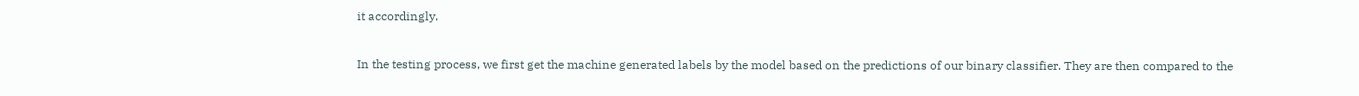it accordingly.

In the testing process, we first get the machine generated labels by the model based on the predictions of our binary classifier. They are then compared to the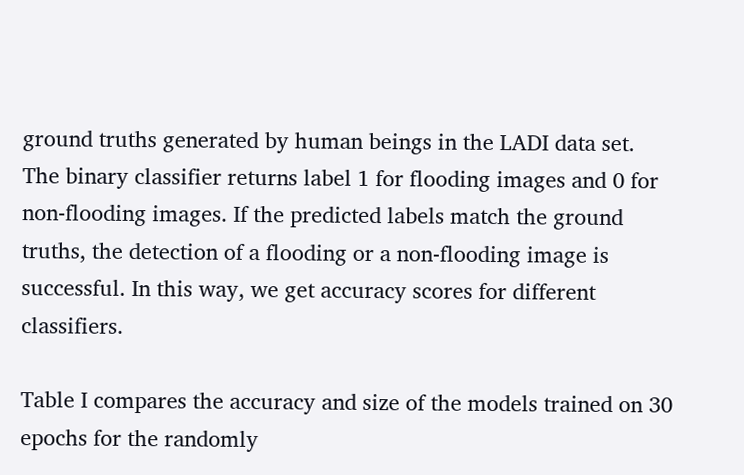ground truths generated by human beings in the LADI data set. The binary classifier returns label 1 for flooding images and 0 for non-flooding images. If the predicted labels match the ground truths, the detection of a flooding or a non-flooding image is successful. In this way, we get accuracy scores for different classifiers.

Table I compares the accuracy and size of the models trained on 30 epochs for the randomly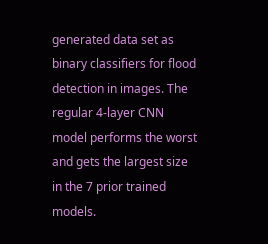generated data set as binary classifiers for flood detection in images. The regular 4-layer CNN model performs the worst and gets the largest size in the 7 prior trained models.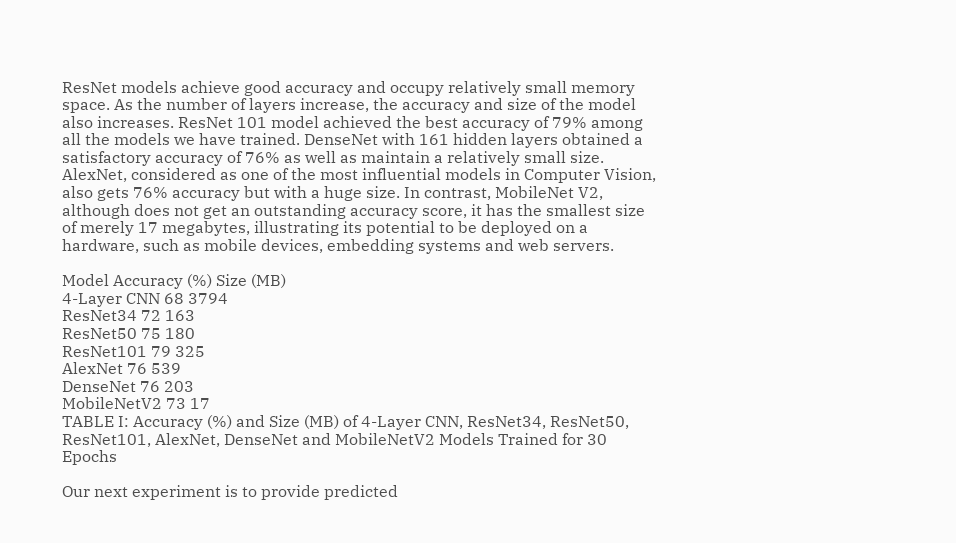ResNet models achieve good accuracy and occupy relatively small memory space. As the number of layers increase, the accuracy and size of the model also increases. ResNet 101 model achieved the best accuracy of 79% among all the models we have trained. DenseNet with 161 hidden layers obtained a satisfactory accuracy of 76% as well as maintain a relatively small size. AlexNet, considered as one of the most influential models in Computer Vision, also gets 76% accuracy but with a huge size. In contrast, MobileNet V2, although does not get an outstanding accuracy score, it has the smallest size of merely 17 megabytes, illustrating its potential to be deployed on a hardware, such as mobile devices, embedding systems and web servers.

Model Accuracy (%) Size (MB)
4-Layer CNN 68 3794
ResNet34 72 163
ResNet50 75 180
ResNet101 79 325
AlexNet 76 539
DenseNet 76 203
MobileNetV2 73 17
TABLE I: Accuracy (%) and Size (MB) of 4-Layer CNN, ResNet34, ResNet50, ResNet101, AlexNet, DenseNet and MobileNetV2 Models Trained for 30 Epochs

Our next experiment is to provide predicted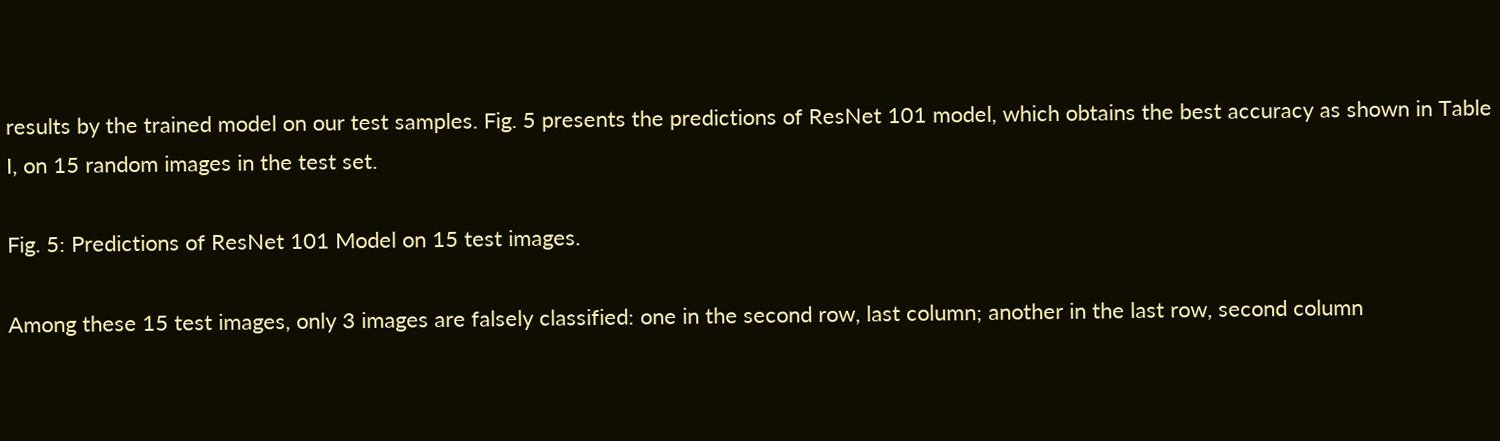results by the trained model on our test samples. Fig. 5 presents the predictions of ResNet 101 model, which obtains the best accuracy as shown in Table I, on 15 random images in the test set.

Fig. 5: Predictions of ResNet 101 Model on 15 test images.

Among these 15 test images, only 3 images are falsely classified: one in the second row, last column; another in the last row, second column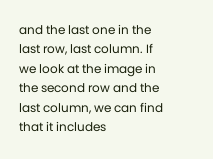and the last one in the last row, last column. If we look at the image in the second row and the last column, we can find that it includes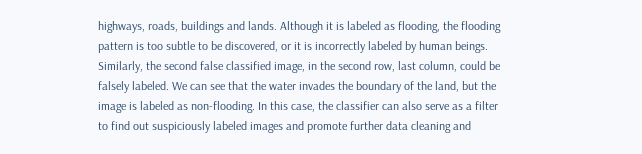highways, roads, buildings and lands. Although it is labeled as flooding, the flooding pattern is too subtle to be discovered, or it is incorrectly labeled by human beings. Similarly, the second false classified image, in the second row, last column, could be falsely labeled. We can see that the water invades the boundary of the land, but the image is labeled as non-flooding. In this case, the classifier can also serve as a filter to find out suspiciously labeled images and promote further data cleaning and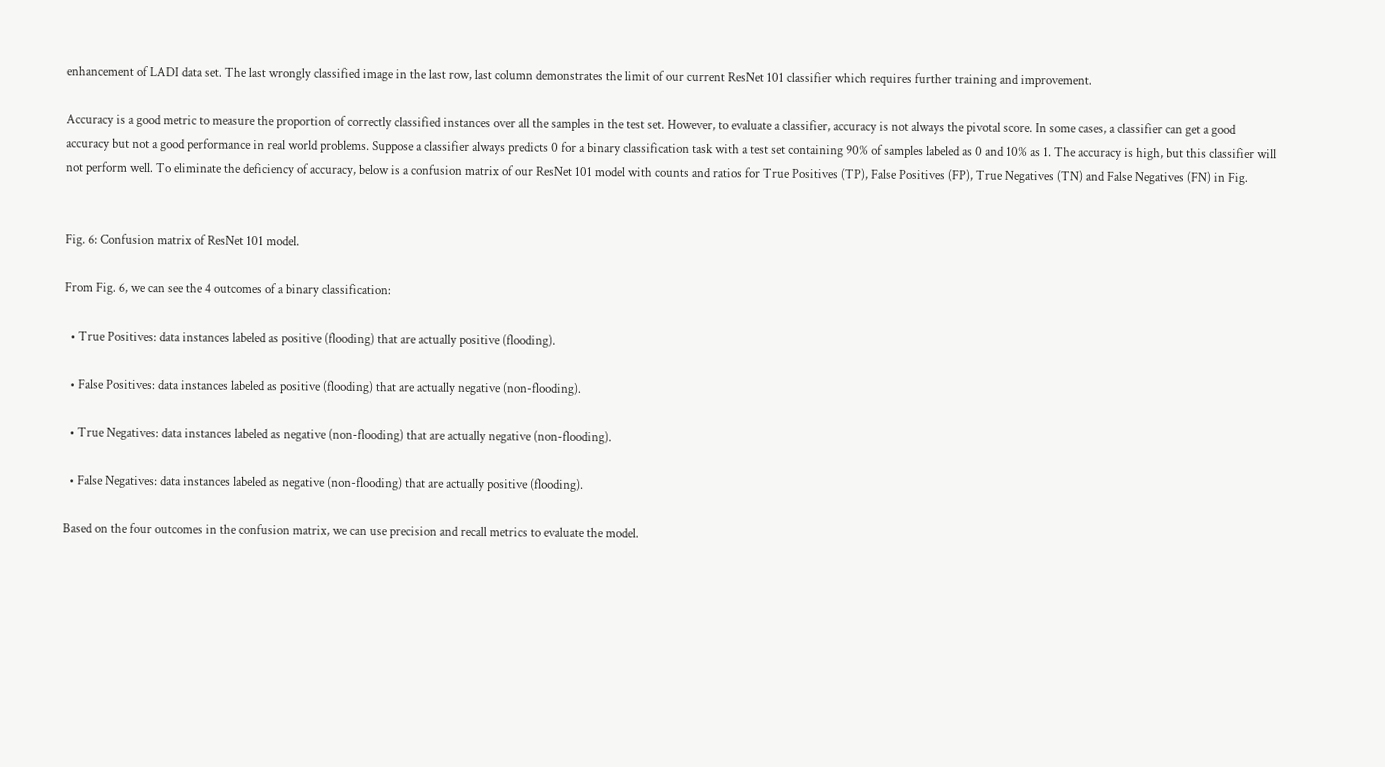enhancement of LADI data set. The last wrongly classified image in the last row, last column demonstrates the limit of our current ResNet 101 classifier which requires further training and improvement.

Accuracy is a good metric to measure the proportion of correctly classified instances over all the samples in the test set. However, to evaluate a classifier, accuracy is not always the pivotal score. In some cases, a classifier can get a good accuracy but not a good performance in real world problems. Suppose a classifier always predicts 0 for a binary classification task with a test set containing 90% of samples labeled as 0 and 10% as 1. The accuracy is high, but this classifier will not perform well. To eliminate the deficiency of accuracy, below is a confusion matrix of our ResNet 101 model with counts and ratios for True Positives (TP), False Positives (FP), True Negatives (TN) and False Negatives (FN) in Fig.


Fig. 6: Confusion matrix of ResNet 101 model.

From Fig. 6, we can see the 4 outcomes of a binary classification:

  • True Positives: data instances labeled as positive (flooding) that are actually positive (flooding).

  • False Positives: data instances labeled as positive (flooding) that are actually negative (non-flooding).

  • True Negatives: data instances labeled as negative (non-flooding) that are actually negative (non-flooding).

  • False Negatives: data instances labeled as negative (non-flooding) that are actually positive (flooding).

Based on the four outcomes in the confusion matrix, we can use precision and recall metrics to evaluate the model.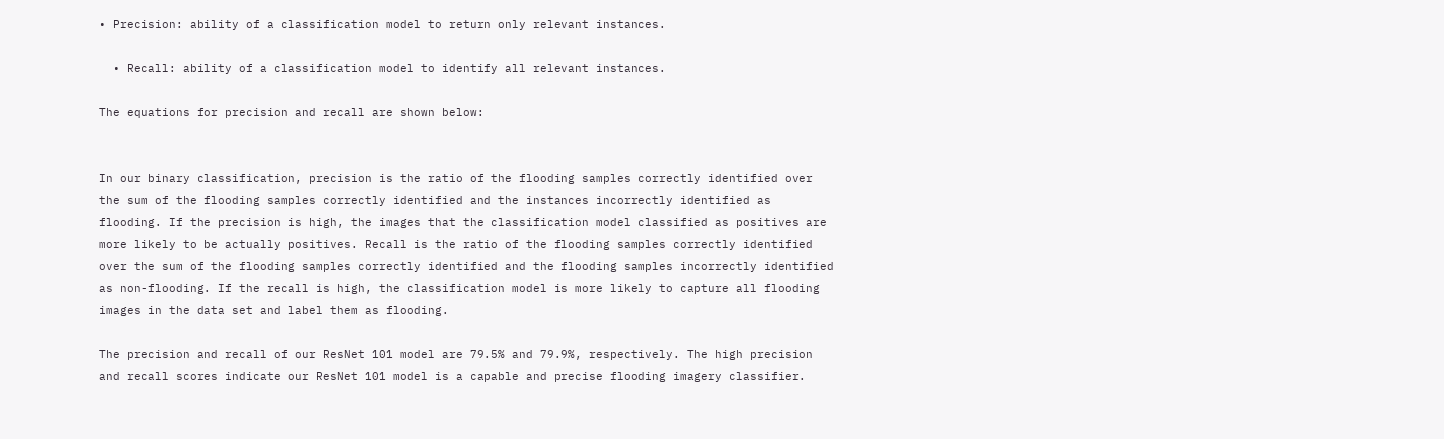• Precision: ability of a classification model to return only relevant instances.

  • Recall: ability of a classification model to identify all relevant instances.

The equations for precision and recall are shown below:


In our binary classification, precision is the ratio of the flooding samples correctly identified over the sum of the flooding samples correctly identified and the instances incorrectly identified as flooding. If the precision is high, the images that the classification model classified as positives are more likely to be actually positives. Recall is the ratio of the flooding samples correctly identified over the sum of the flooding samples correctly identified and the flooding samples incorrectly identified as non-flooding. If the recall is high, the classification model is more likely to capture all flooding images in the data set and label them as flooding.

The precision and recall of our ResNet 101 model are 79.5% and 79.9%, respectively. The high precision and recall scores indicate our ResNet 101 model is a capable and precise flooding imagery classifier.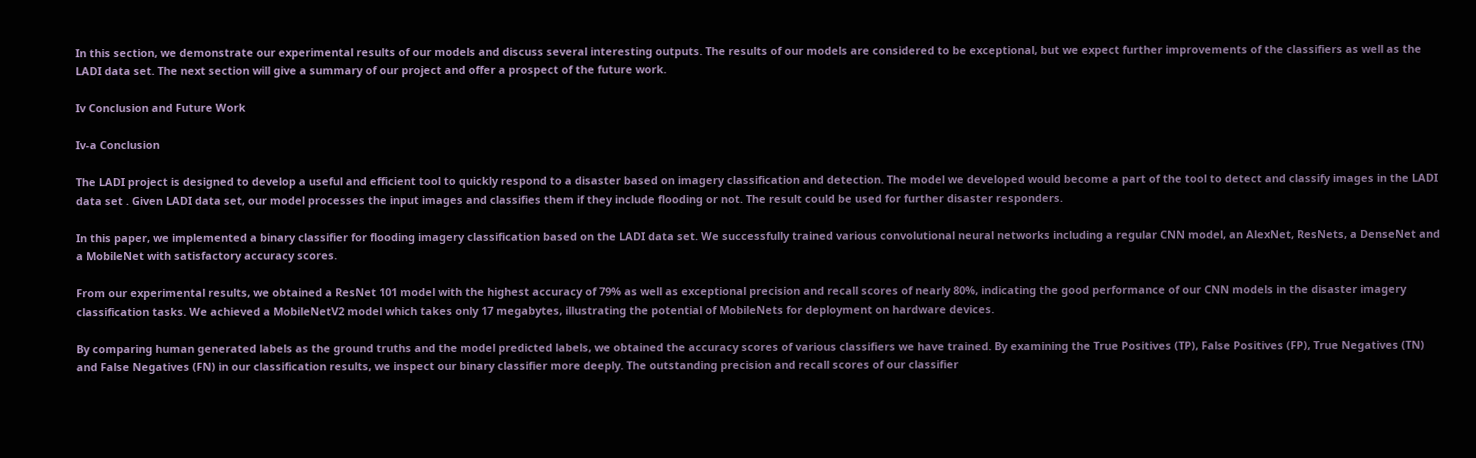In this section, we demonstrate our experimental results of our models and discuss several interesting outputs. The results of our models are considered to be exceptional, but we expect further improvements of the classifiers as well as the LADI data set. The next section will give a summary of our project and offer a prospect of the future work.

Iv Conclusion and Future Work

Iv-a Conclusion

The LADI project is designed to develop a useful and efficient tool to quickly respond to a disaster based on imagery classification and detection. The model we developed would become a part of the tool to detect and classify images in the LADI data set . Given LADI data set, our model processes the input images and classifies them if they include flooding or not. The result could be used for further disaster responders.

In this paper, we implemented a binary classifier for flooding imagery classification based on the LADI data set. We successfully trained various convolutional neural networks including a regular CNN model, an AlexNet, ResNets, a DenseNet and a MobileNet with satisfactory accuracy scores.

From our experimental results, we obtained a ResNet 101 model with the highest accuracy of 79% as well as exceptional precision and recall scores of nearly 80%, indicating the good performance of our CNN models in the disaster imagery classification tasks. We achieved a MobileNetV2 model which takes only 17 megabytes, illustrating the potential of MobileNets for deployment on hardware devices.

By comparing human generated labels as the ground truths and the model predicted labels, we obtained the accuracy scores of various classifiers we have trained. By examining the True Positives (TP), False Positives (FP), True Negatives (TN) and False Negatives (FN) in our classification results, we inspect our binary classifier more deeply. The outstanding precision and recall scores of our classifier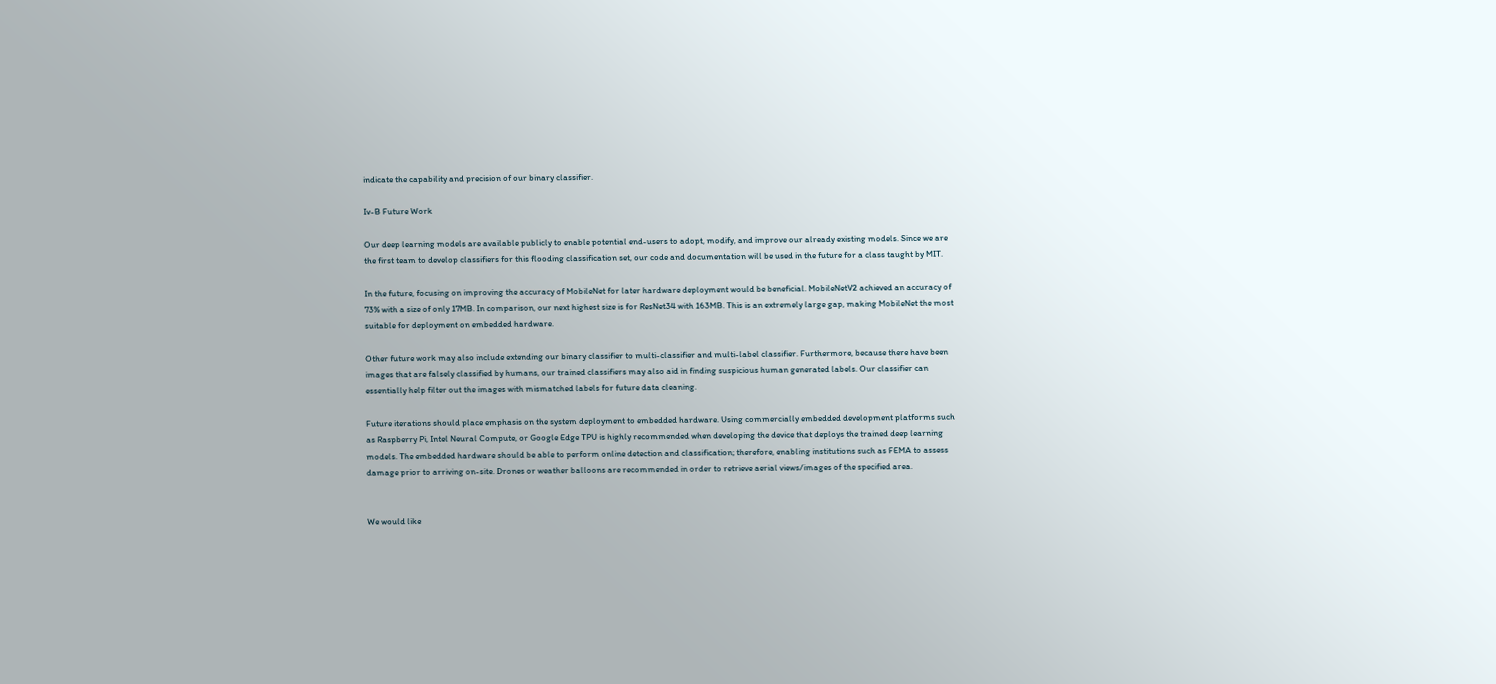indicate the capability and precision of our binary classifier.

Iv-B Future Work

Our deep learning models are available publicly to enable potential end-users to adopt, modify, and improve our already existing models. Since we are the first team to develop classifiers for this flooding classification set, our code and documentation will be used in the future for a class taught by MIT.

In the future, focusing on improving the accuracy of MobileNet for later hardware deployment would be beneficial. MobileNetV2 achieved an accuracy of 73% with a size of only 17MB. In comparison, our next highest size is for ResNet34 with 163MB. This is an extremely large gap, making MobileNet the most suitable for deployment on embedded hardware.

Other future work may also include extending our binary classifier to multi-classifier and multi-label classifier. Furthermore, because there have been images that are falsely classified by humans, our trained classifiers may also aid in finding suspicious human generated labels. Our classifier can essentially help filter out the images with mismatched labels for future data cleaning.

Future iterations should place emphasis on the system deployment to embedded hardware. Using commercially embedded development platforms such as Raspberry Pi, Intel Neural Compute, or Google Edge TPU is highly recommended when developing the device that deploys the trained deep learning models. The embedded hardware should be able to perform online detection and classification; therefore, enabling institutions such as FEMA to assess damage prior to arriving on-site. Drones or weather balloons are recommended in order to retrieve aerial views/images of the specified area.


We would like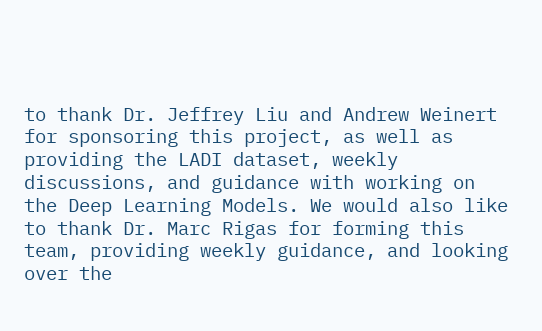to thank Dr. Jeffrey Liu and Andrew Weinert for sponsoring this project, as well as providing the LADI dataset, weekly discussions, and guidance with working on the Deep Learning Models. We would also like to thank Dr. Marc Rigas for forming this team, providing weekly guidance, and looking over the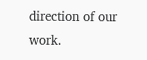direction of our work.